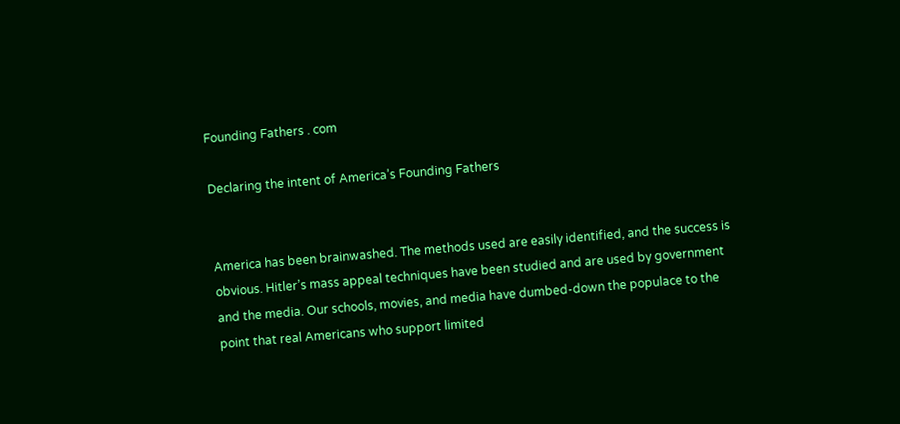Founding Fathers . com

Declaring the intent of America’s Founding Fathers


America has been brainwashed. The methods used are easily identified, and the success is obvious. Hitler’s mass appeal techniques have been studied and are used by government and the media. Our schools, movies, and media have dumbed-down the populace to the point that real Americans who support limited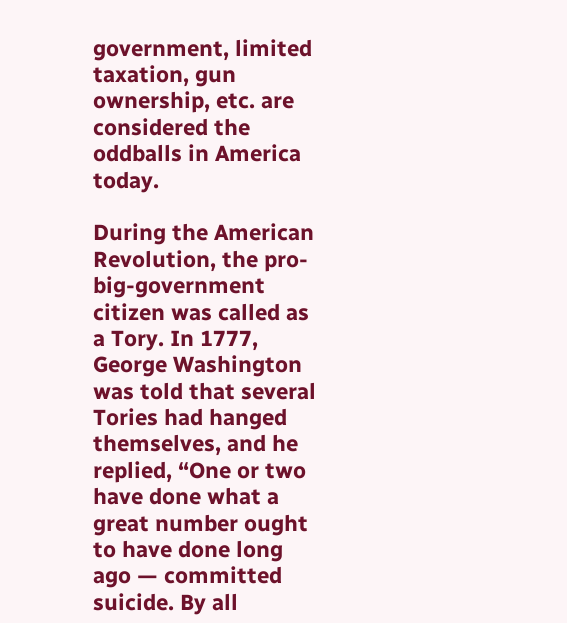government, limited taxation, gun ownership, etc. are considered the oddballs in America today.

During the American Revolution, the pro-big-government citizen was called as a Tory. In 1777, George Washington was told that several Tories had hanged themselves, and he replied, “One or two have done what a great number ought to have done long ago — committed suicide. By all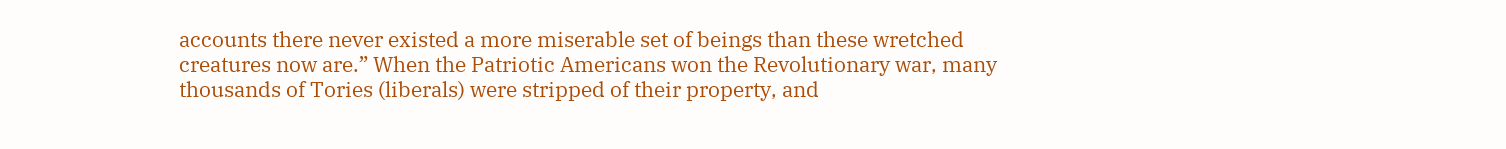accounts there never existed a more miserable set of beings than these wretched creatures now are.” When the Patriotic Americans won the Revolutionary war, many thousands of Tories (liberals) were stripped of their property, and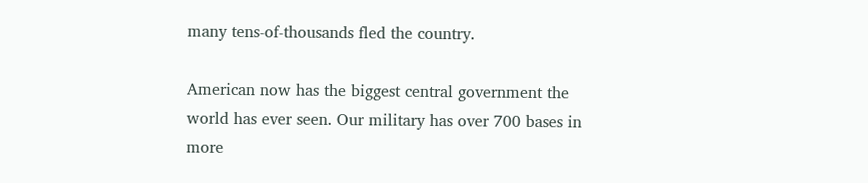many tens-of-thousands fled the country.

American now has the biggest central government the world has ever seen. Our military has over 700 bases in more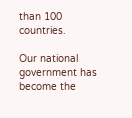than 100 countries.

Our national government has become the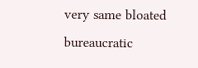very same bloated bureaucratic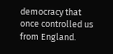democracy that once controlled us from England.